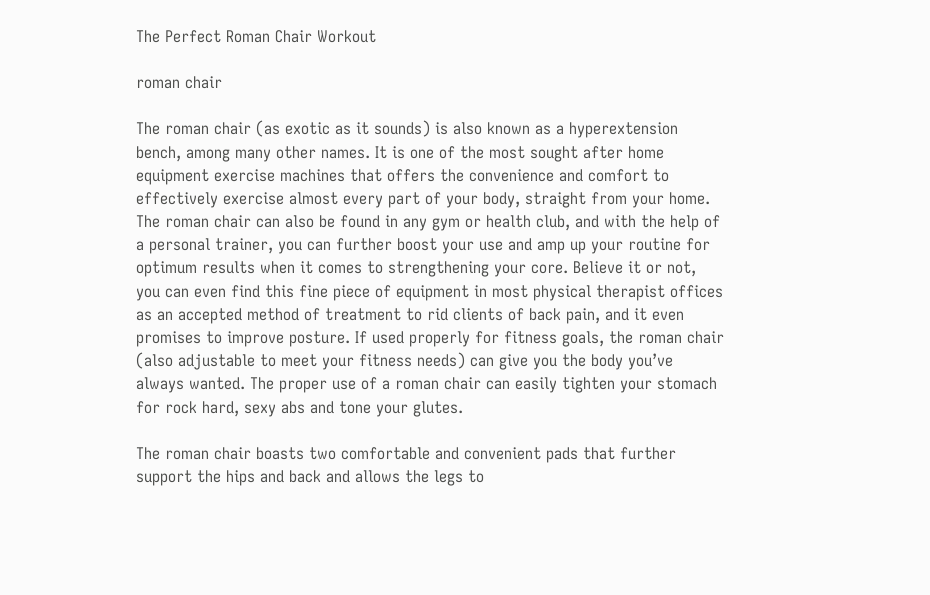The Perfect Roman Chair Workout

roman chair

The roman chair (as exotic as it sounds) is also known as a hyperextension bench, among many other names. It is one of the most sought after home equipment exercise machines that offers the convenience and comfort to effectively exercise almost every part of your body, straight from your home. The roman chair can also be found in any gym or health club, and with the help of a personal trainer, you can further boost your use and amp up your routine for optimum results when it comes to strengthening your core. Believe it or not, you can even find this fine piece of equipment in most physical therapist offices as an accepted method of treatment to rid clients of back pain, and it even promises to improve posture. If used properly for fitness goals, the roman chair (also adjustable to meet your fitness needs) can give you the body you’ve always wanted. The proper use of a roman chair can easily tighten your stomach for rock hard, sexy abs and tone your glutes.

The roman chair boasts two comfortable and convenient pads that further support the hips and back and allows the legs to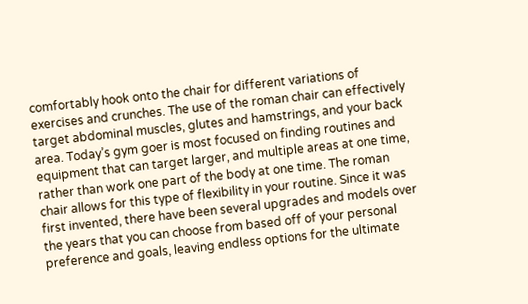comfortably hook onto the chair for different variations of exercises and crunches. The use of the roman chair can effectively target abdominal muscles, glutes and hamstrings, and your back area. Today’s gym goer is most focused on finding routines and equipment that can target larger, and multiple areas at one time, rather than work one part of the body at one time. The roman chair allows for this type of flexibility in your routine. Since it was first invented, there have been several upgrades and models over the years that you can choose from based off of your personal preference and goals, leaving endless options for the ultimate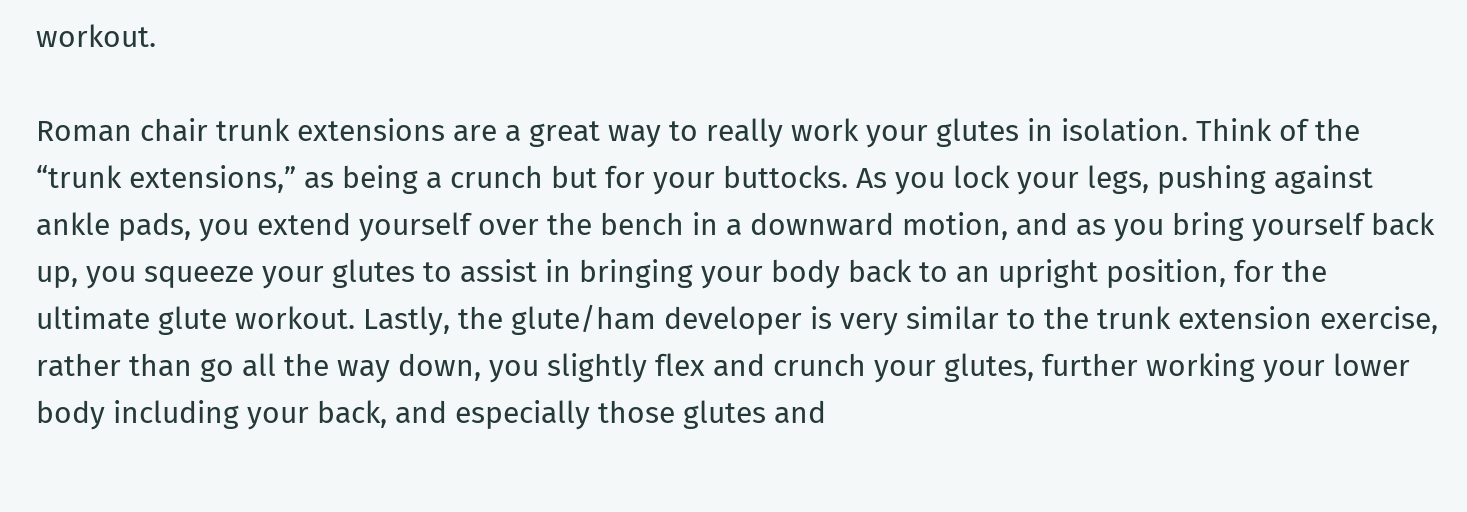workout.

Roman chair trunk extensions are a great way to really work your glutes in isolation. Think of the “trunk extensions,” as being a crunch but for your buttocks. As you lock your legs, pushing against ankle pads, you extend yourself over the bench in a downward motion, and as you bring yourself back up, you squeeze your glutes to assist in bringing your body back to an upright position, for the ultimate glute workout. Lastly, the glute/ham developer is very similar to the trunk extension exercise, rather than go all the way down, you slightly flex and crunch your glutes, further working your lower body including your back, and especially those glutes and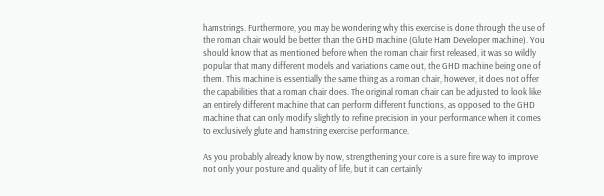hamstrings. Furthermore, you may be wondering why this exercise is done through the use of the roman chair would be better than the GHD machine (Glute Ham Developer machine). You should know that as mentioned before when the roman chair first released, it was so wildly popular that many different models and variations came out, the GHD machine being one of them. This machine is essentially the same thing as a roman chair, however, it does not offer the capabilities that a roman chair does. The original roman chair can be adjusted to look like an entirely different machine that can perform different functions, as opposed to the GHD machine that can only modify slightly to refine precision in your performance when it comes to exclusively glute and hamstring exercise performance.

As you probably already know by now, strengthening your core is a sure fire way to improve not only your posture and quality of life, but it can certainly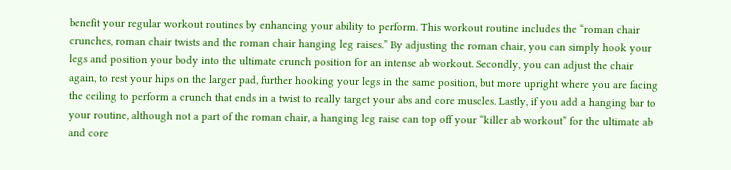benefit your regular workout routines by enhancing your ability to perform. This workout routine includes the “roman chair crunches, roman chair twists and the roman chair hanging leg raises.” By adjusting the roman chair, you can simply hook your legs and position your body into the ultimate crunch position for an intense ab workout. Secondly, you can adjust the chair again, to rest your hips on the larger pad, further hooking your legs in the same position, but more upright where you are facing the ceiling to perform a crunch that ends in a twist to really target your abs and core muscles. Lastly, if you add a hanging bar to your routine, although not a part of the roman chair, a hanging leg raise can top off your “killer ab workout” for the ultimate ab and core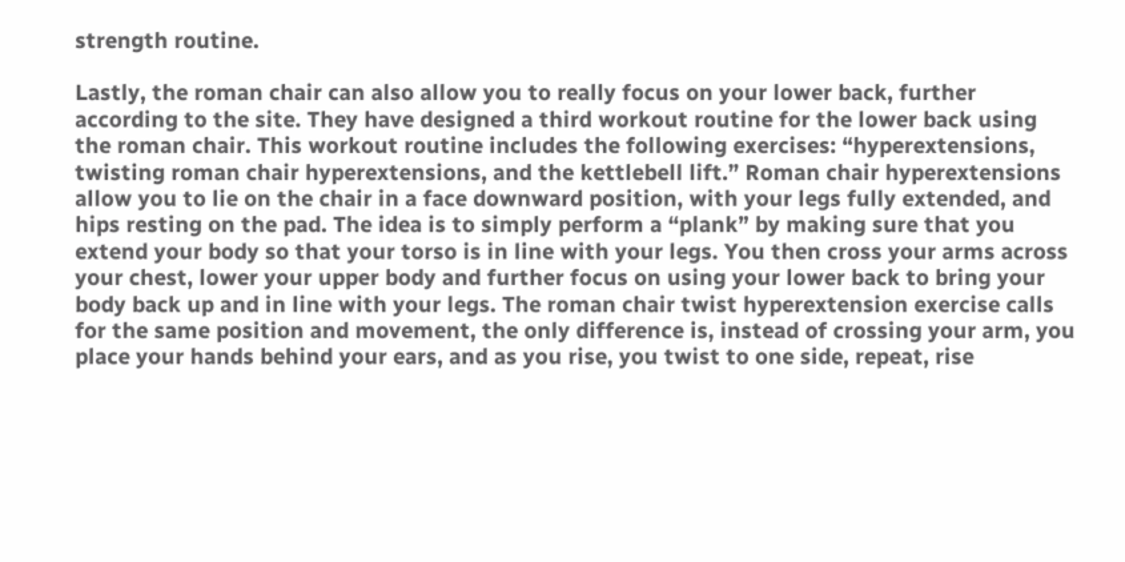strength routine.

Lastly, the roman chair can also allow you to really focus on your lower back, further according to the site. They have designed a third workout routine for the lower back using the roman chair. This workout routine includes the following exercises: “hyperextensions, twisting roman chair hyperextensions, and the kettlebell lift.” Roman chair hyperextensions allow you to lie on the chair in a face downward position, with your legs fully extended, and hips resting on the pad. The idea is to simply perform a “plank” by making sure that you extend your body so that your torso is in line with your legs. You then cross your arms across your chest, lower your upper body and further focus on using your lower back to bring your body back up and in line with your legs. The roman chair twist hyperextension exercise calls for the same position and movement, the only difference is, instead of crossing your arm, you place your hands behind your ears, and as you rise, you twist to one side, repeat, rise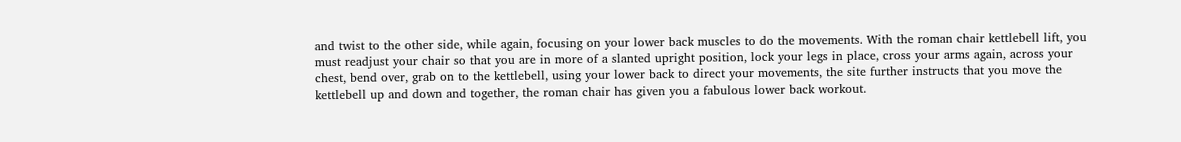and twist to the other side, while again, focusing on your lower back muscles to do the movements. With the roman chair kettlebell lift, you must readjust your chair so that you are in more of a slanted upright position, lock your legs in place, cross your arms again, across your chest, bend over, grab on to the kettlebell, using your lower back to direct your movements, the site further instructs that you move the kettlebell up and down and together, the roman chair has given you a fabulous lower back workout.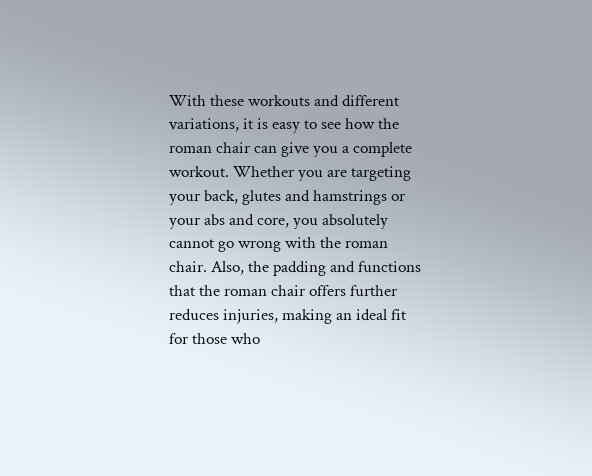With these workouts and different variations, it is easy to see how the roman chair can give you a complete workout. Whether you are targeting your back, glutes and hamstrings or your abs and core, you absolutely cannot go wrong with the roman chair. Also, the padding and functions that the roman chair offers further reduces injuries, making an ideal fit for those who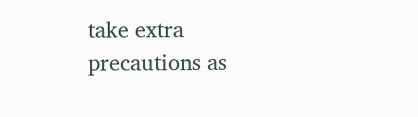take extra precautions as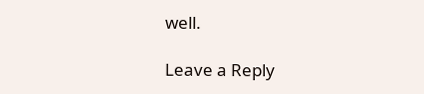well.

Leave a Reply